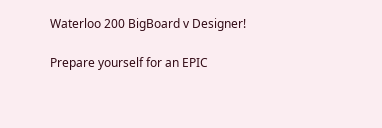Waterloo 200 BigBoard v Designer!

Prepare yourself for an EPIC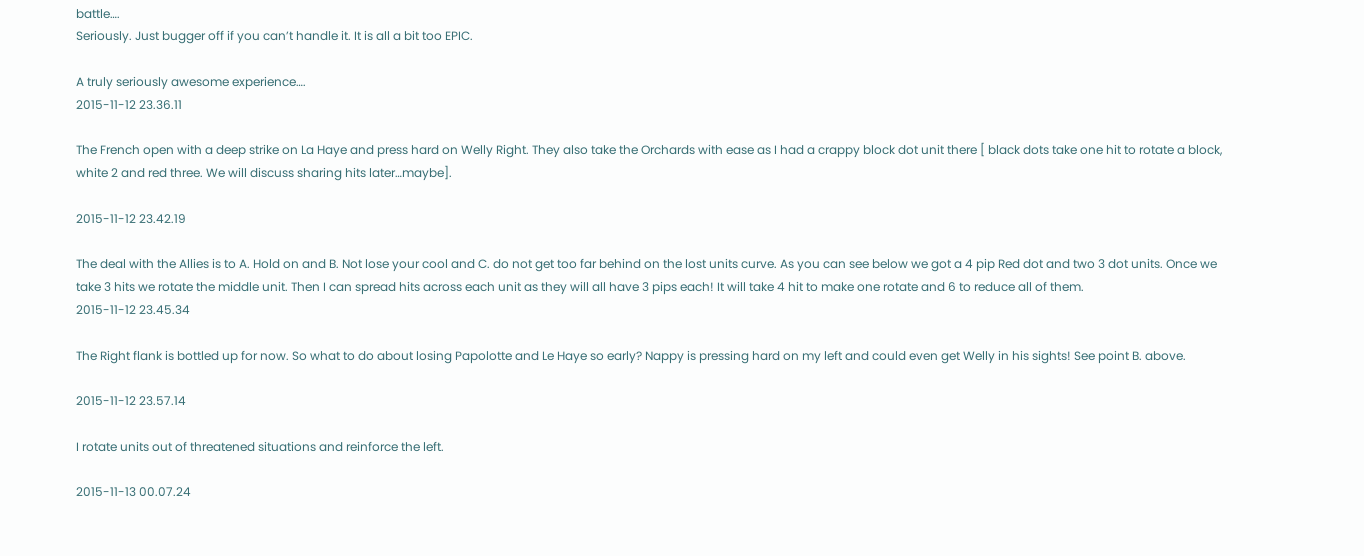battle….
Seriously. Just bugger off if you can’t handle it. It is all a bit too EPIC.

A truly seriously awesome experience….
2015-11-12 23.36.11

The French open with a deep strike on La Haye and press hard on Welly Right. They also take the Orchards with ease as I had a crappy block dot unit there [ black dots take one hit to rotate a block, white 2 and red three. We will discuss sharing hits later…maybe].

2015-11-12 23.42.19

The deal with the Allies is to A. Hold on and B. Not lose your cool and C. do not get too far behind on the lost units curve. As you can see below we got a 4 pip Red dot and two 3 dot units. Once we take 3 hits we rotate the middle unit. Then I can spread hits across each unit as they will all have 3 pips each! It will take 4 hit to make one rotate and 6 to reduce all of them.
2015-11-12 23.45.34

The Right flank is bottled up for now. So what to do about losing Papolotte and Le Haye so early? Nappy is pressing hard on my left and could even get Welly in his sights! See point B. above.

2015-11-12 23.57.14

I rotate units out of threatened situations and reinforce the left.

2015-11-13 00.07.24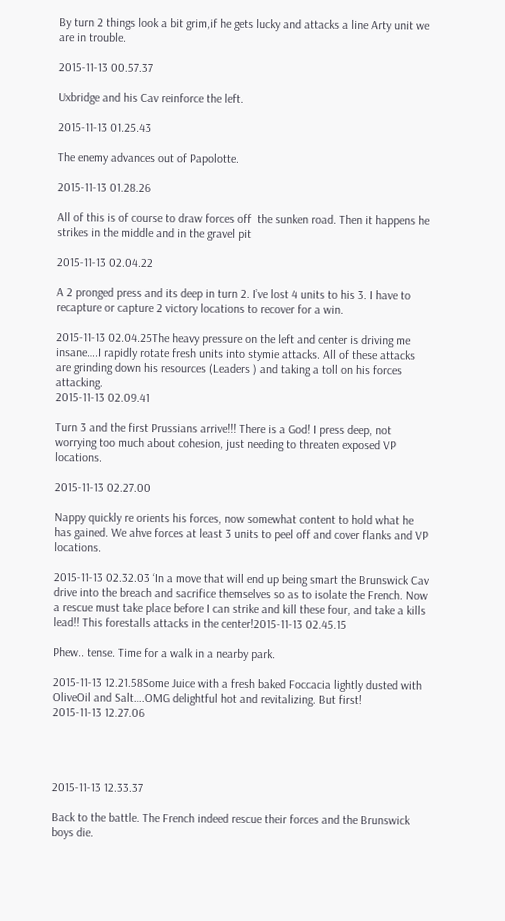By turn 2 things look a bit grim,if he gets lucky and attacks a line Arty unit we are in trouble.

2015-11-13 00.57.37

Uxbridge and his Cav reinforce the left.

2015-11-13 01.25.43

The enemy advances out of Papolotte.

2015-11-13 01.28.26

All of this is of course to draw forces off  the sunken road. Then it happens he strikes in the middle and in the gravel pit

2015-11-13 02.04.22

A 2 pronged press and its deep in turn 2. I’ve lost 4 units to his 3. I have to recapture or capture 2 victory locations to recover for a win.

2015-11-13 02.04.25The heavy pressure on the left and center is driving me insane….I rapidly rotate fresh units into stymie attacks. All of these attacks are grinding down his resources (Leaders ) and taking a toll on his forces attacking.
2015-11-13 02.09.41

Turn 3 and the first Prussians arrive!!! There is a God! I press deep, not worrying too much about cohesion, just needing to threaten exposed VP locations.

2015-11-13 02.27.00

Nappy quickly re orients his forces, now somewhat content to hold what he has gained. We ahve forces at least 3 units to peel off and cover flanks and VP locations.

2015-11-13 02.32.03 ‘In a move that will end up being smart the Brunswick Cav drive into the breach and sacrifice themselves so as to isolate the French. Now a rescue must take place before I can strike and kill these four, and take a kills lead!! This forestalls attacks in the center!2015-11-13 02.45.15

Phew.. tense. Time for a walk in a nearby park.

2015-11-13 12.21.58Some Juice with a fresh baked Foccacia lightly dusted with OliveOil and Salt….OMG delightful hot and revitalizing. But first!
2015-11-13 12.27.06




2015-11-13 12.33.37

Back to the battle. The French indeed rescue their forces and the Brunswick boys die.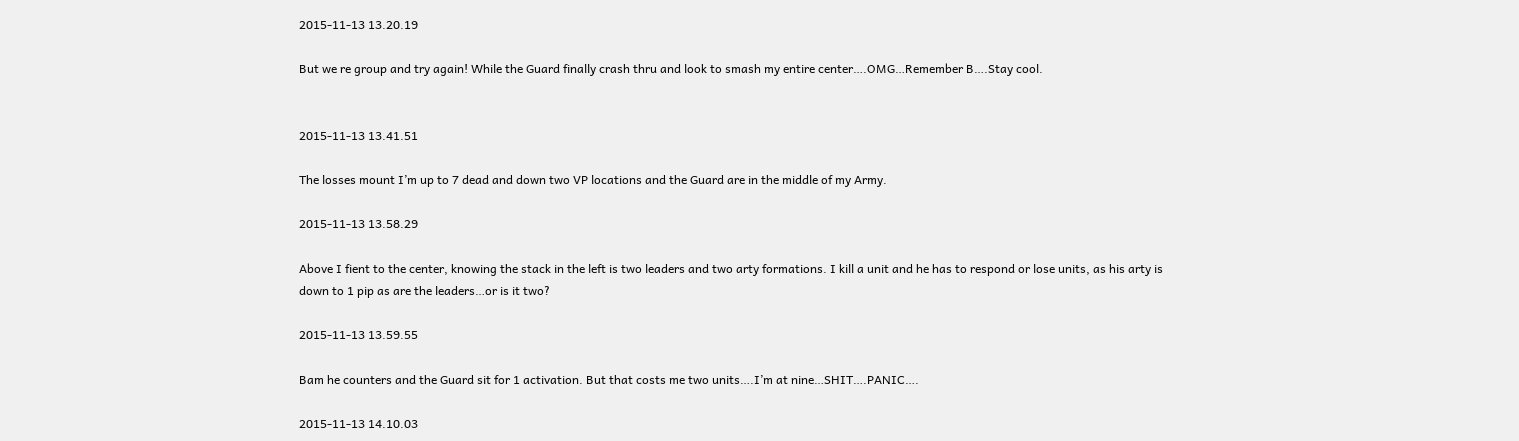2015-11-13 13.20.19

But we re group and try again! While the Guard finally crash thru and look to smash my entire center….OMG…Remember B….Stay cool.


2015-11-13 13.41.51

The losses mount I’m up to 7 dead and down two VP locations and the Guard are in the middle of my Army.

2015-11-13 13.58.29

Above I fient to the center, knowing the stack in the left is two leaders and two arty formations. I kill a unit and he has to respond or lose units, as his arty is down to 1 pip as are the leaders…or is it two?

2015-11-13 13.59.55

Bam he counters and the Guard sit for 1 activation. But that costs me two units….I’m at nine…SHIT….PANIC….

2015-11-13 14.10.03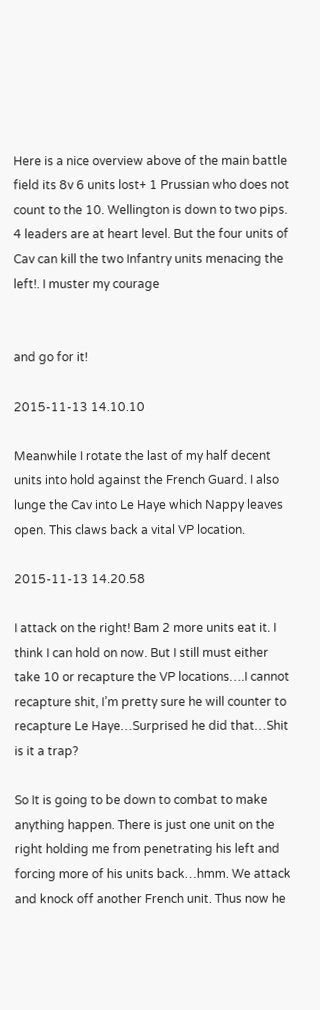Here is a nice overview above of the main battle field its 8v 6 units lost+ 1 Prussian who does not count to the 10. Wellington is down to two pips. 4 leaders are at heart level. But the four units of Cav can kill the two Infantry units menacing the left!. I muster my courage


and go for it!

2015-11-13 14.10.10

Meanwhile I rotate the last of my half decent units into hold against the French Guard. I also lunge the Cav into Le Haye which Nappy leaves open. This claws back a vital VP location.

2015-11-13 14.20.58

I attack on the right! Bam 2 more units eat it. I think I can hold on now. But I still must either take 10 or recapture the VP locations….I cannot recapture shit, I’m pretty sure he will counter to recapture Le Haye…Surprised he did that…Shit is it a trap?

So It is going to be down to combat to make anything happen. There is just one unit on the right holding me from penetrating his left and forcing more of his units back…hmm. We attack and knock off another French unit. Thus now he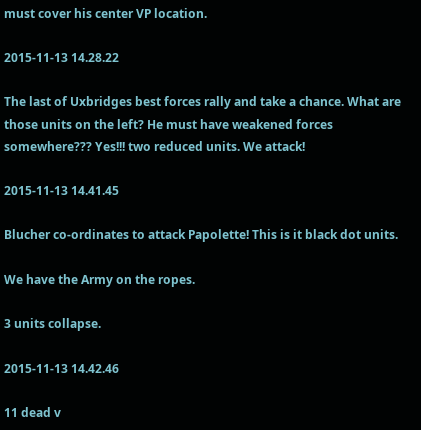must cover his center VP location.

2015-11-13 14.28.22

The last of Uxbridges best forces rally and take a chance. What are those units on the left? He must have weakened forces somewhere??? Yes!!! two reduced units. We attack!

2015-11-13 14.41.45

Blucher co-ordinates to attack Papolette! This is it black dot units.

We have the Army on the ropes.

3 units collapse.

2015-11-13 14.42.46

11 dead v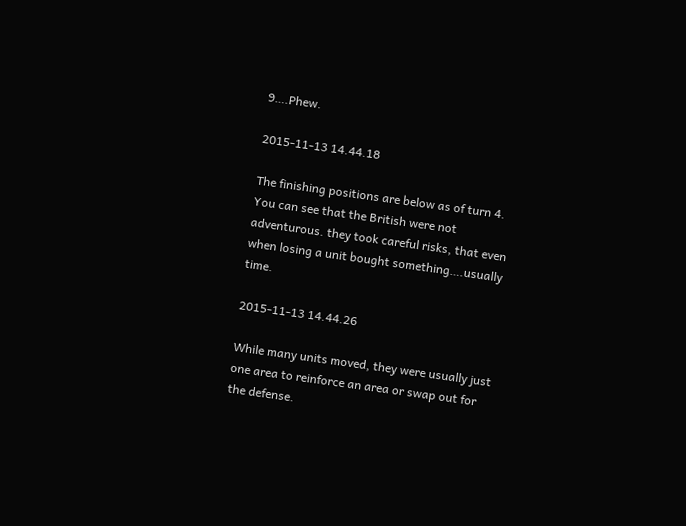9….Phew.

2015-11-13 14.44.18

The finishing positions are below as of turn 4. You can see that the British were not adventurous. they took careful risks, that even when losing a unit bought something….usually time.

2015-11-13 14.44.26

While many units moved, they were usually just one area to reinforce an area or swap out for the defense.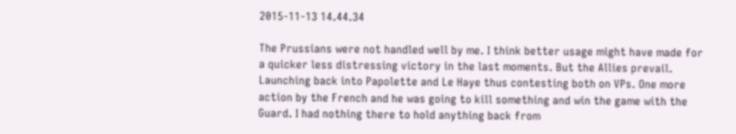2015-11-13 14.44.34

The Prussians were not handled well by me. I think better usage might have made for a quicker less distressing victory in the last moments. But the Allies prevail. Launching back into Papolette and Le Haye thus contesting both on VPs. One more action by the French and he was going to kill something and win the game with the Guard. I had nothing there to hold anything back from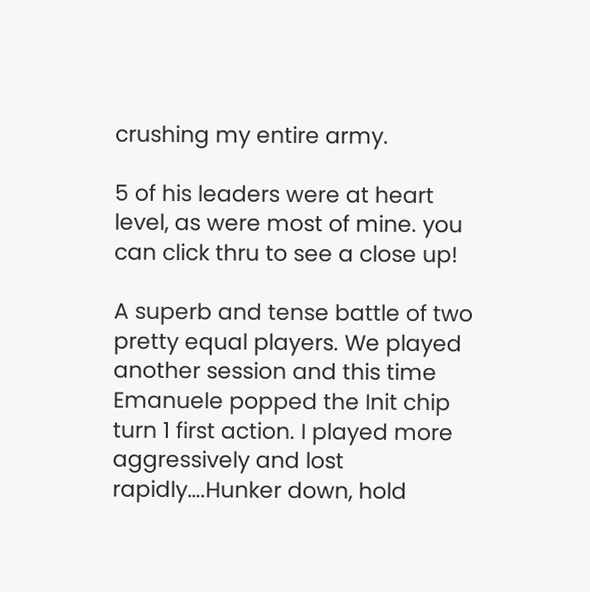crushing my entire army.

5 of his leaders were at heart level, as were most of mine. you can click thru to see a close up!

A superb and tense battle of two pretty equal players. We played another session and this time Emanuele popped the Init chip turn 1 first action. I played more aggressively and lost rapidly….Hunker down, hold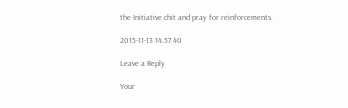the Initiative chit and pray for reinforcements.

2015-11-13 14.57.40

Leave a Reply

Your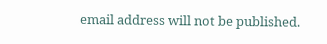email address will not be published.